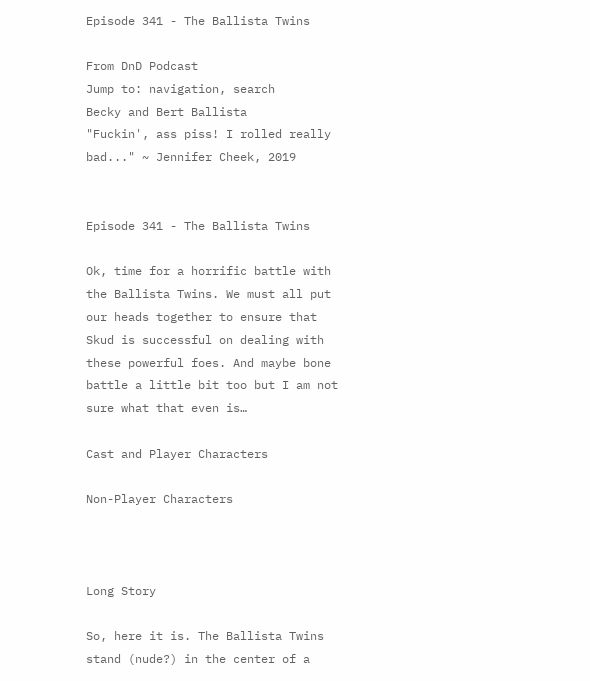Episode 341 - The Ballista Twins

From DnD Podcast
Jump to: navigation, search
Becky and Bert Ballista
"Fuckin', ass piss! I rolled really bad..." ~ Jennifer Cheek, 2019


Episode 341 - The Ballista Twins

Ok, time for a horrific battle with the Ballista Twins. We must all put our heads together to ensure that Skud is successful on dealing with these powerful foes. And maybe bone battle a little bit too but I am not sure what that even is…

Cast and Player Characters

Non-Player Characters



Long Story

So, here it is. The Ballista Twins stand (nude?) in the center of a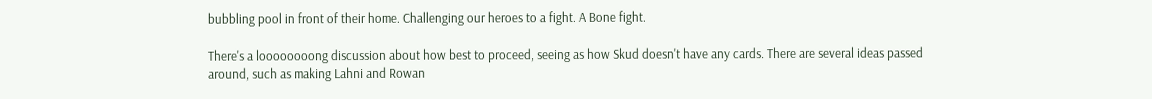bubbling pool in front of their home. Challenging our heroes to a fight. A Bone fight.

There's a loooooooong discussion about how best to proceed, seeing as how Skud doesn't have any cards. There are several ideas passed around, such as making Lahni and Rowan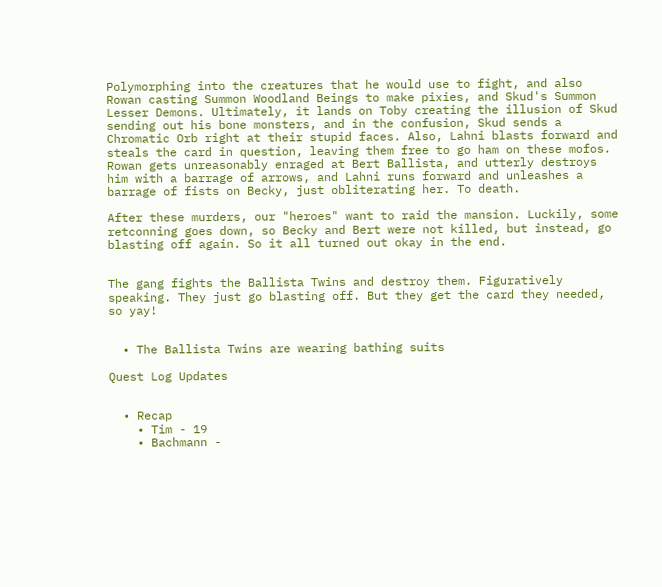Polymorphing into the creatures that he would use to fight, and also Rowan casting Summon Woodland Beings to make pixies, and Skud's Summon Lesser Demons. Ultimately, it lands on Toby creating the illusion of Skud sending out his bone monsters, and in the confusion, Skud sends a Chromatic Orb right at their stupid faces. Also, Lahni blasts forward and steals the card in question, leaving them free to go ham on these mofos. Rowan gets unreasonably enraged at Bert Ballista, and utterly destroys him with a barrage of arrows, and Lahni runs forward and unleashes a barrage of fists on Becky, just obliterating her. To death.

After these murders, our "heroes" want to raid the mansion. Luckily, some retconning goes down, so Becky and Bert were not killed, but instead, go blasting off again. So it all turned out okay in the end.


The gang fights the Ballista Twins and destroy them. Figuratively speaking. They just go blasting off. But they get the card they needed, so yay!


  • The Ballista Twins are wearing bathing suits

Quest Log Updates


  • Recap
    • Tim - 19
    • Bachmann -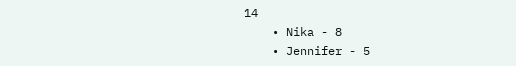14
    • Nika - 8
    • Jennifer - 5